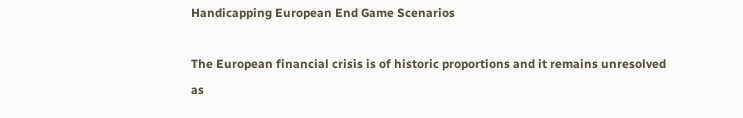Handicapping European End Game Scenarios

The European financial crisis is of historic proportions and it remains unresolved as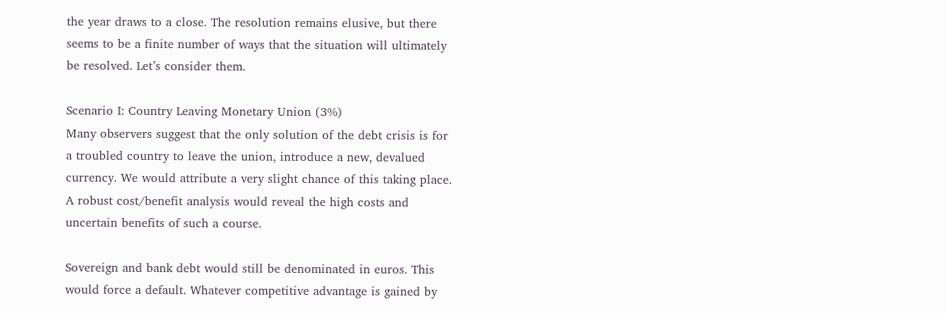the year draws to a close. The resolution remains elusive, but there seems to be a finite number of ways that the situation will ultimately be resolved. Let’s consider them.

Scenario I: Country Leaving Monetary Union (3%)
Many observers suggest that the only solution of the debt crisis is for a troubled country to leave the union, introduce a new, devalued currency. We would attribute a very slight chance of this taking place. A robust cost/benefit analysis would reveal the high costs and uncertain benefits of such a course.

Sovereign and bank debt would still be denominated in euros. This would force a default. Whatever competitive advantage is gained by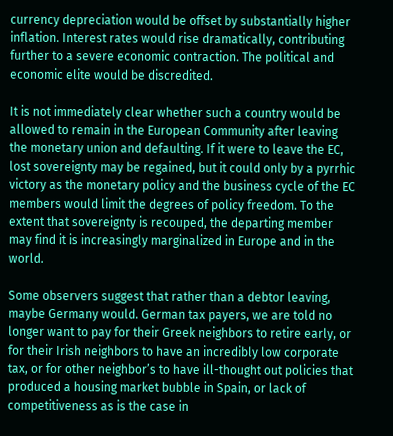currency depreciation would be offset by substantially higher inflation. Interest rates would rise dramatically, contributing further to a severe economic contraction. The political and economic elite would be discredited.

It is not immediately clear whether such a country would be allowed to remain in the European Community after leaving the monetary union and defaulting. If it were to leave the EC, lost sovereignty may be regained, but it could only by a pyrrhic victory as the monetary policy and the business cycle of the EC members would limit the degrees of policy freedom. To the extent that sovereignty is recouped, the departing member may find it is increasingly marginalized in Europe and in the world.

Some observers suggest that rather than a debtor leaving, maybe Germany would. German tax payers, we are told no longer want to pay for their Greek neighbors to retire early, or for their Irish neighbors to have an incredibly low corporate tax, or for other neighbor’s to have ill-thought out policies that produced a housing market bubble in Spain, or lack of competitiveness as is the case in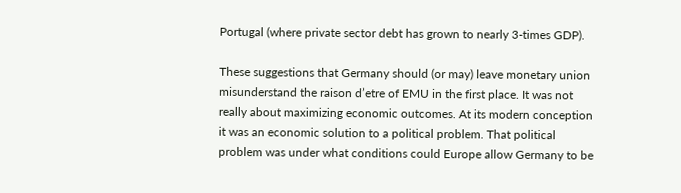Portugal (where private sector debt has grown to nearly 3-times GDP).

These suggestions that Germany should (or may) leave monetary union misunderstand the raison d’etre of EMU in the first place. It was not really about maximizing economic outcomes. At its modern conception it was an economic solution to a political problem. That political problem was under what conditions could Europe allow Germany to be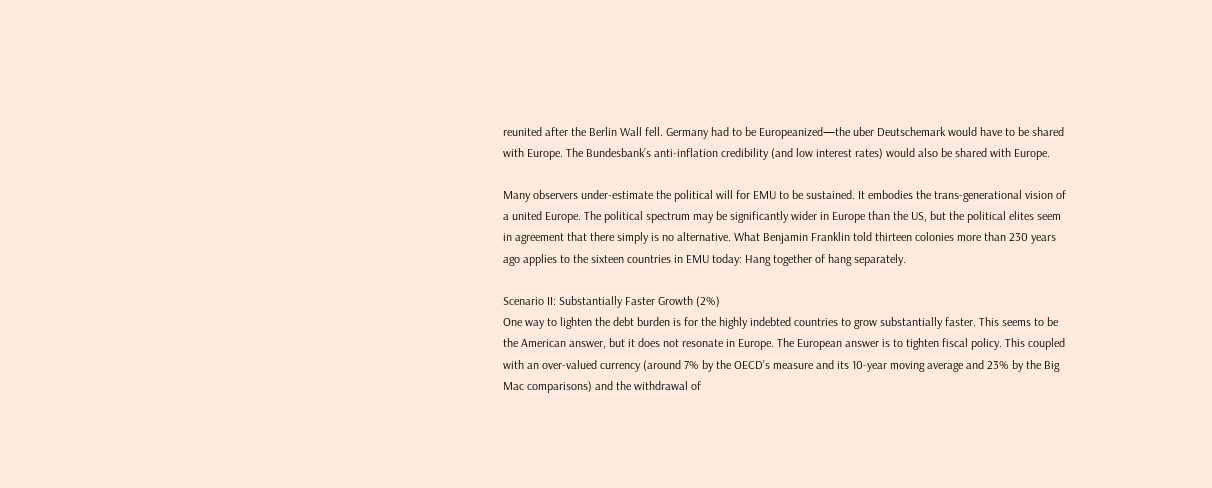reunited after the Berlin Wall fell. Germany had to be Europeanized—the uber Deutschemark would have to be shared with Europe. The Bundesbank’s anti-inflation credibility (and low interest rates) would also be shared with Europe.

Many observers under-estimate the political will for EMU to be sustained. It embodies the trans-generational vision of a united Europe. The political spectrum may be significantly wider in Europe than the US, but the political elites seem in agreement that there simply is no alternative. What Benjamin Franklin told thirteen colonies more than 230 years ago applies to the sixteen countries in EMU today: Hang together of hang separately.

Scenario II: Substantially Faster Growth (2%)
One way to lighten the debt burden is for the highly indebted countries to grow substantially faster. This seems to be the American answer, but it does not resonate in Europe. The European answer is to tighten fiscal policy. This coupled with an over-valued currency (around 7% by the OECD’s measure and its 10-year moving average and 23% by the Big Mac comparisons) and the withdrawal of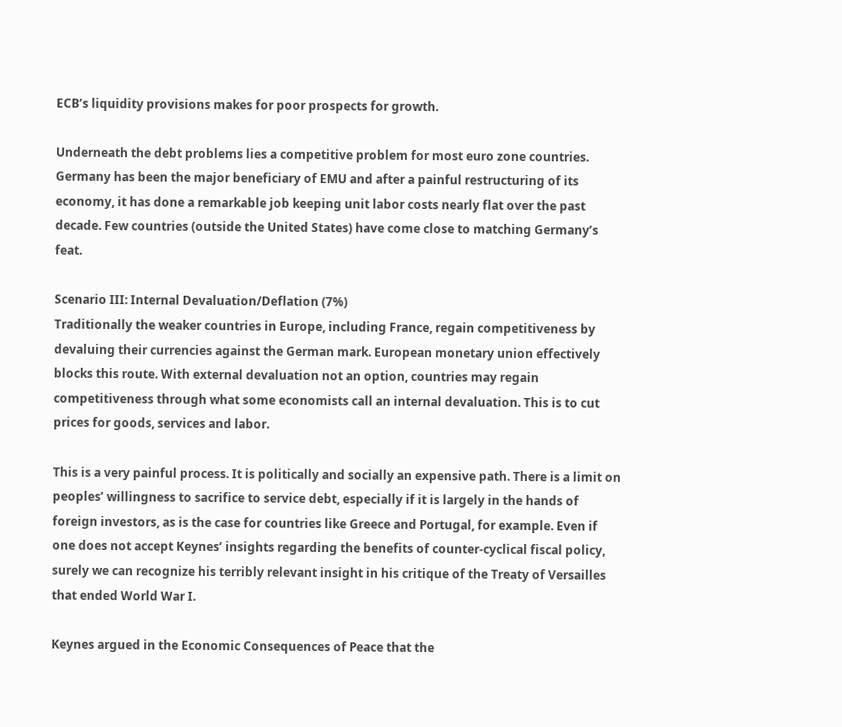ECB’s liquidity provisions makes for poor prospects for growth.

Underneath the debt problems lies a competitive problem for most euro zone countries. Germany has been the major beneficiary of EMU and after a painful restructuring of its economy, it has done a remarkable job keeping unit labor costs nearly flat over the past decade. Few countries (outside the United States) have come close to matching Germany’s feat.

Scenario III: Internal Devaluation/Deflation (7%)
Traditionally the weaker countries in Europe, including France, regain competitiveness by devaluing their currencies against the German mark. European monetary union effectively blocks this route. With external devaluation not an option, countries may regain competitiveness through what some economists call an internal devaluation. This is to cut prices for goods, services and labor.

This is a very painful process. It is politically and socially an expensive path. There is a limit on peoples’ willingness to sacrifice to service debt, especially if it is largely in the hands of foreign investors, as is the case for countries like Greece and Portugal, for example. Even if one does not accept Keynes’ insights regarding the benefits of counter-cyclical fiscal policy, surely we can recognize his terribly relevant insight in his critique of the Treaty of Versailles that ended World War I.

Keynes argued in the Economic Consequences of Peace that the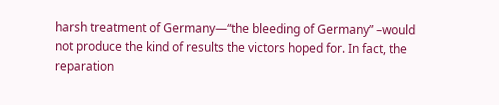harsh treatment of Germany—“the bleeding of Germany” –would not produce the kind of results the victors hoped for. In fact, the reparation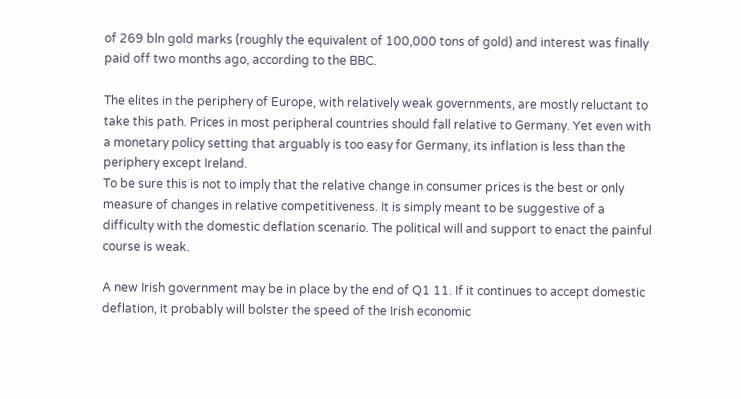of 269 bln gold marks (roughly the equivalent of 100,000 tons of gold) and interest was finally paid off two months ago, according to the BBC.

The elites in the periphery of Europe, with relatively weak governments, are mostly reluctant to take this path. Prices in most peripheral countries should fall relative to Germany. Yet even with a monetary policy setting that arguably is too easy for Germany, its inflation is less than the periphery except Ireland.
To be sure this is not to imply that the relative change in consumer prices is the best or only measure of changes in relative competitiveness. It is simply meant to be suggestive of a difficulty with the domestic deflation scenario. The political will and support to enact the painful course is weak.

A new Irish government may be in place by the end of Q1 11. If it continues to accept domestic deflation, it probably will bolster the speed of the Irish economic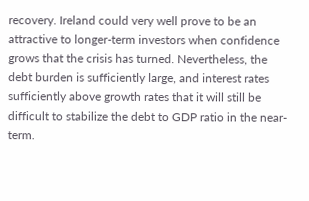recovery. Ireland could very well prove to be an attractive to longer-term investors when confidence grows that the crisis has turned. Nevertheless, the debt burden is sufficiently large, and interest rates sufficiently above growth rates that it will still be difficult to stabilize the debt to GDP ratio in the near-term.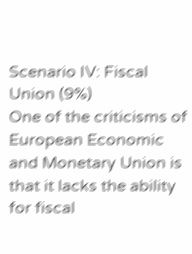Scenario IV: Fiscal Union (9%)
One of the criticisms of European Economic and Monetary Union is that it lacks the ability for fiscal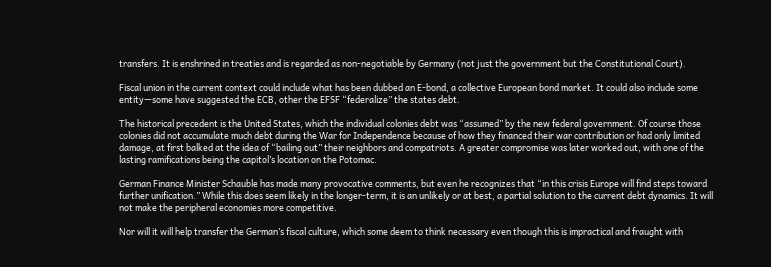transfers. It is enshrined in treaties and is regarded as non-negotiable by Germany (not just the government but the Constitutional Court).

Fiscal union in the current context could include what has been dubbed an E-bond, a collective European bond market. It could also include some entity—some have suggested the ECB, other the EFSF “federalize” the states debt.

The historical precedent is the United States, which the individual colonies debt was “assumed” by the new federal government. Of course those colonies did not accumulate much debt during the War for Independence because of how they financed their war contribution or had only limited damage, at first balked at the idea of “bailing out” their neighbors and compatriots. A greater compromise was later worked out, with one of the lasting ramifications being the capitol’s location on the Potomac.

German Finance Minister Schauble has made many provocative comments, but even he recognizes that “in this crisis Europe will find steps toward further unification.” While this does seem likely in the longer-term, it is an unlikely or at best, a partial solution to the current debt dynamics. It will not make the peripheral economies more competitive.

Nor will it will help transfer the German’s fiscal culture, which some deem to think necessary even though this is impractical and fraught with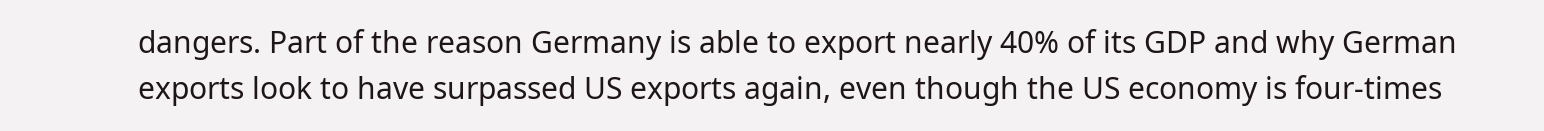dangers. Part of the reason Germany is able to export nearly 40% of its GDP and why German exports look to have surpassed US exports again, even though the US economy is four-times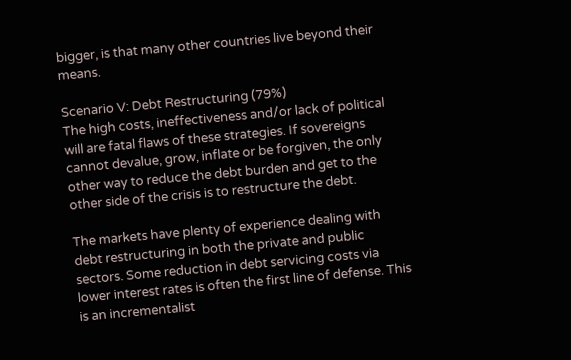bigger, is that many other countries live beyond their means.

Scenario V: Debt Restructuring (79%)
The high costs, ineffectiveness and/or lack of political will are fatal flaws of these strategies. If sovereigns cannot devalue, grow, inflate or be forgiven, the only other way to reduce the debt burden and get to the other side of the crisis is to restructure the debt.

The markets have plenty of experience dealing with debt restructuring in both the private and public sectors. Some reduction in debt servicing costs via lower interest rates is often the first line of defense. This is an incrementalist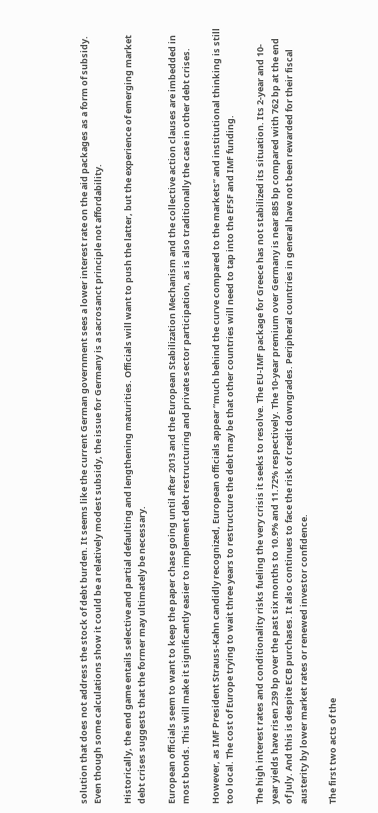solution that does not address the stock of debt burden. It seems like the current German government sees a lower interest rate on the aid packages as a form of subsidy. Even though some calculations show it could be a relatively modest subsidy, the issue for Germany is a sacrosanct principle not affordability.

Historically, the end game entails selective and partial defaulting and lengthening maturities. Officials will want to push the latter, but the experience of emerging market debt crises suggests that the former may ultimately be necessary.

European officials seem to want to keep the paper chase going until after 2013 and the European Stabilization Mechanism and the collective action clauses are imbedded in most bonds. This will make it significantly easier to implement debt restructuring and private sector participation, as is also traditionally the case in other debt crises.

However, as IMF President Strauss-Kahn candidly recognized, European officials appear “much behind the curve compared to the markets” and institutional thinking is still too local. The cost of Europe trying to wait three years to restructure the debt may be that other countries will need to tap into the EFSF and IMF funding.

The high interest rates and conditionality risks fueling the very crisis it seeks to resolve. The EU-IMF package for Greece has not stabilized its situation. Its 2-year and 10-year yields have risen 239 bp over the past six months to 10.9% and 11.72% respectively. The 10-year premium over Germany is near 885 bp compared with 762 bp at the end of July. And this is despite ECB purchases. It also continues to face the risk of credit downgrades. Peripheral countries in general have not been rewarded for their fiscal austerity by lower market rates or renewed investor confidence.

The first two acts of the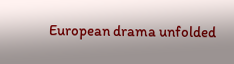European drama unfolded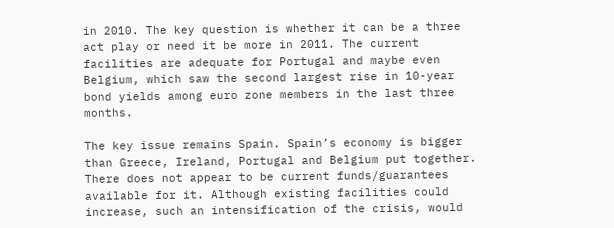in 2010. The key question is whether it can be a three act play or need it be more in 2011. The current facilities are adequate for Portugal and maybe even Belgium, which saw the second largest rise in 10-year bond yields among euro zone members in the last three months.

The key issue remains Spain. Spain’s economy is bigger than Greece, Ireland, Portugal and Belgium put together. There does not appear to be current funds/guarantees available for it. Although existing facilities could increase, such an intensification of the crisis, would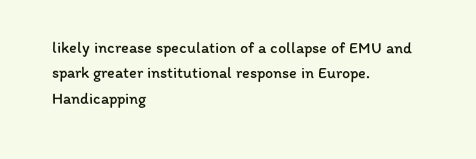likely increase speculation of a collapse of EMU and spark greater institutional response in Europe.
Handicapping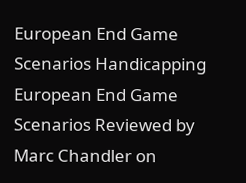European End Game Scenarios Handicapping European End Game Scenarios Reviewed by Marc Chandler on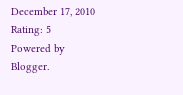December 17, 2010 Rating: 5
Powered by Blogger.